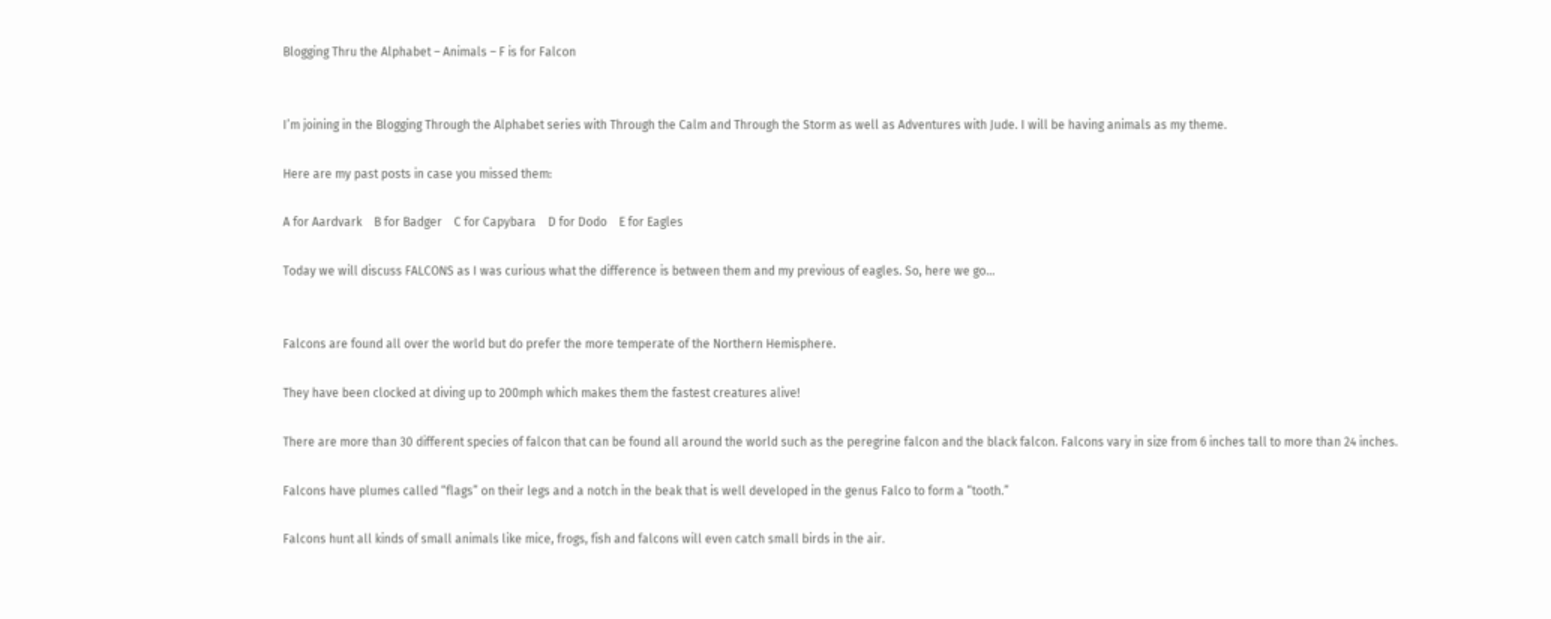Blogging Thru the Alphabet – Animals – F is for Falcon


I’m joining in the Blogging Through the Alphabet series with Through the Calm and Through the Storm as well as Adventures with Jude. I will be having animals as my theme.

Here are my past posts in case you missed them:

A for Aardvark    B for Badger    C for Capybara    D for Dodo    E for Eagles

Today we will discuss FALCONS as I was curious what the difference is between them and my previous of eagles. So, here we go…


Falcons are found all over the world but do prefer the more temperate of the Northern Hemisphere.

They have been clocked at diving up to 200mph which makes them the fastest creatures alive!

There are more than 30 different species of falcon that can be found all around the world such as the peregrine falcon and the black falcon. Falcons vary in size from 6 inches tall to more than 24 inches.

Falcons have plumes called “flags” on their legs and a notch in the beak that is well developed in the genus Falco to form a “tooth.”

Falcons hunt all kinds of small animals like mice, frogs, fish and falcons will even catch small birds in the air.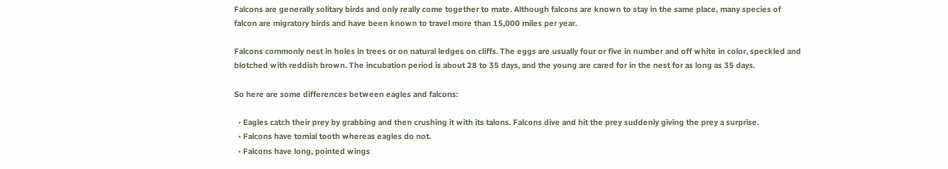Falcons are generally solitary birds and only really come together to mate. Although falcons are known to stay in the same place, many species of falcon are migratory birds and have been known to travel more than 15,000 miles per year.

Falcons commonly nest in holes in trees or on natural ledges on cliffs. The eggs are usually four or five in number and off white in color, speckled and blotched with reddish brown. The incubation period is about 28 to 35 days, and the young are cared for in the nest for as long as 35 days.

So here are some differences between eagles and falcons:

  • Eagles catch their prey by grabbing and then crushing it with its talons. Falcons dive and hit the prey suddenly giving the prey a surprise.
  • Falcons have tomial tooth whereas eagles do not.
  • Falcons have long, pointed wings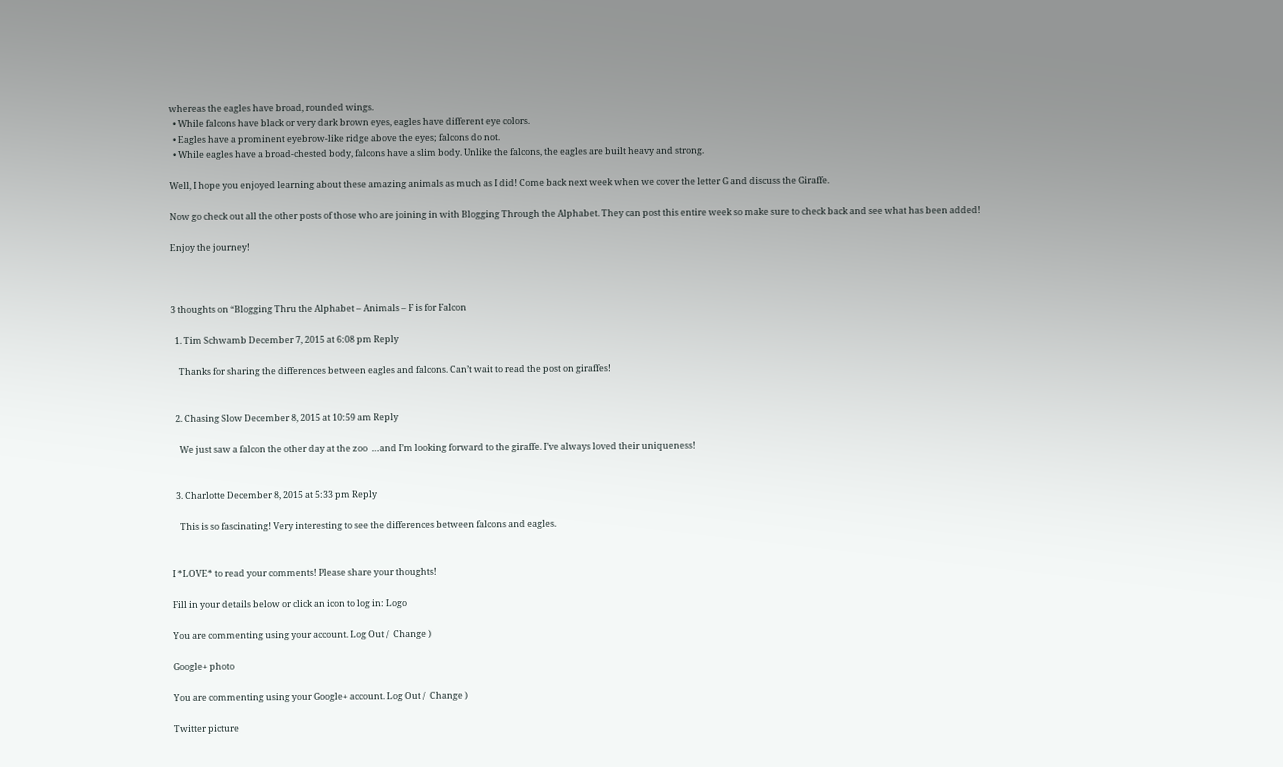whereas the eagles have broad, rounded wings.
  • While falcons have black or very dark brown eyes, eagles have different eye colors.
  • Eagles have a prominent eyebrow-like ridge above the eyes; falcons do not.
  • While eagles have a broad-chested body, falcons have a slim body. Unlike the falcons, the eagles are built heavy and strong.

Well, I hope you enjoyed learning about these amazing animals as much as I did! Come back next week when we cover the letter G and discuss the Giraffe.

Now go check out all the other posts of those who are joining in with Blogging Through the Alphabet. They can post this entire week so make sure to check back and see what has been added!

Enjoy the journey!



3 thoughts on “Blogging Thru the Alphabet – Animals – F is for Falcon

  1. Tim Schwamb December 7, 2015 at 6:08 pm Reply

    Thanks for sharing the differences between eagles and falcons. Can’t wait to read the post on giraffes!


  2. Chasing Slow December 8, 2015 at 10:59 am Reply

    We just saw a falcon the other day at the zoo  …and I’m looking forward to the giraffe. I’ve always loved their uniqueness!


  3. Charlotte December 8, 2015 at 5:33 pm Reply

    This is so fascinating! Very interesting to see the differences between falcons and eagles.


I *LOVE* to read your comments! Please share your thoughts!

Fill in your details below or click an icon to log in: Logo

You are commenting using your account. Log Out /  Change )

Google+ photo

You are commenting using your Google+ account. Log Out /  Change )

Twitter picture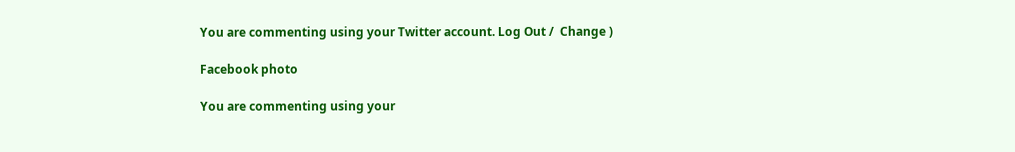You are commenting using your Twitter account. Log Out /  Change )

Facebook photo

You are commenting using your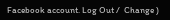Facebook account. Log Out /  Change )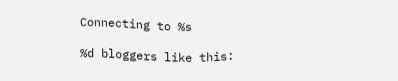Connecting to %s

%d bloggers like this: